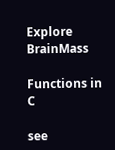Explore BrainMass

Functions in C

see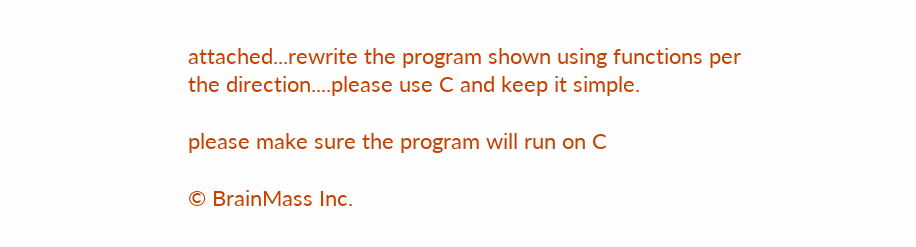attached...rewrite the program shown using functions per the direction....please use C and keep it simple.

please make sure the program will run on C

© BrainMass Inc.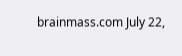brainmass.com July 22,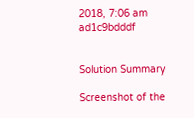2018, 7:06 am ad1c9bdddf


Solution Summary

Screenshot of the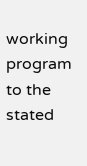working program to the stated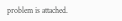problem is attached.